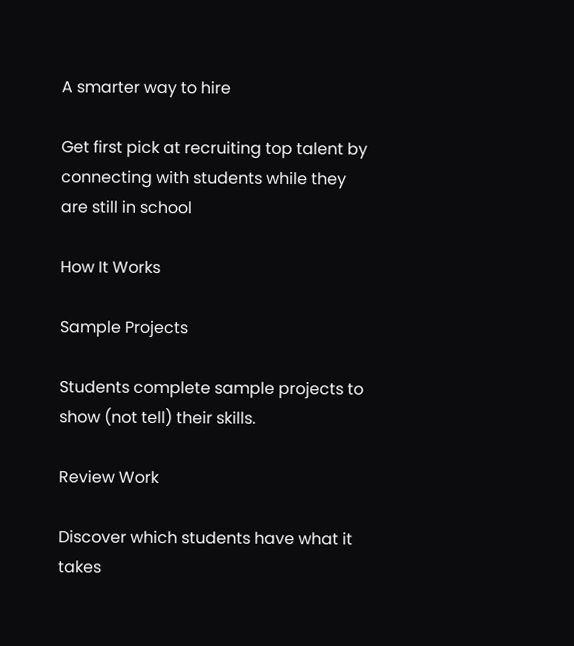A smarter way to hire

Get first pick at recruiting top talent by connecting with students while they are still in school

How It Works

Sample Projects

Students complete sample projects to show (not tell) their skills.

Review Work

Discover which students have what it takes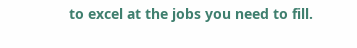to excel at the jobs you need to fill.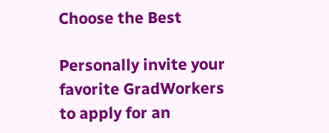Choose the Best

Personally invite your favorite GradWorkers to apply for an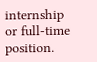internship or full-time position.